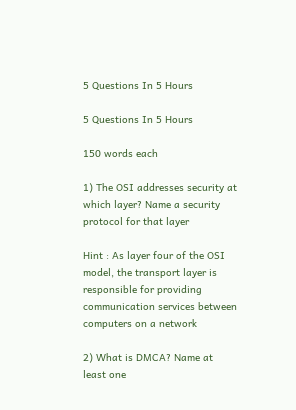5 Questions In 5 Hours

5 Questions In 5 Hours

150 words each

1) The OSI addresses security at which layer? Name a security protocol for that layer

Hint : As layer four of the OSI model, the transport layer is responsible for providing communication services between computers on a network

2) What is DMCA? Name at least one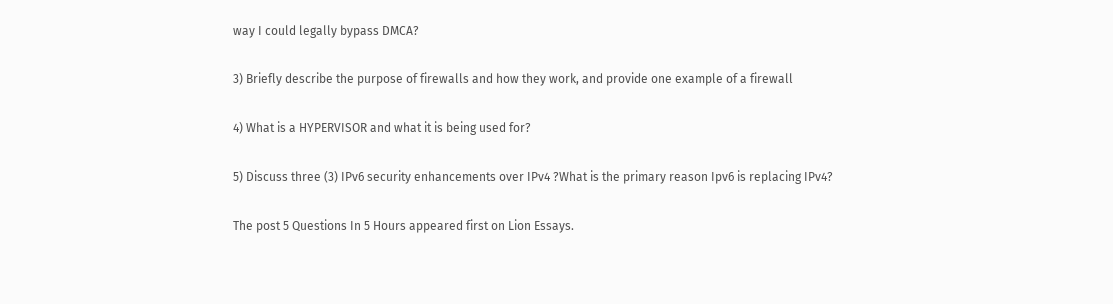way I could legally bypass DMCA?

3) Briefly describe the purpose of firewalls and how they work, and provide one example of a firewall

4) What is a HYPERVISOR and what it is being used for?

5) Discuss three (3) IPv6 security enhancements over IPv4 ?What is the primary reason Ipv6 is replacing IPv4?

The post 5 Questions In 5 Hours appeared first on Lion Essays.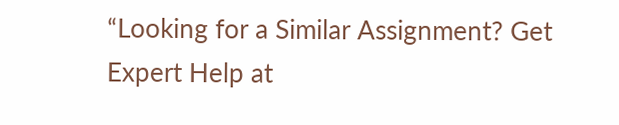“Looking for a Similar Assignment? Get Expert Help at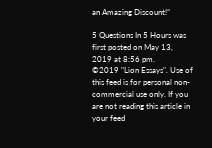an Amazing Discount!”

5 Questions In 5 Hours was first posted on May 13, 2019 at 8:56 pm.
©2019 "Lion Essays". Use of this feed is for personal non-commercial use only. If you are not reading this article in your feed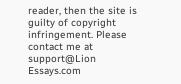reader, then the site is guilty of copyright infringement. Please contact me at support@Lion Essays.com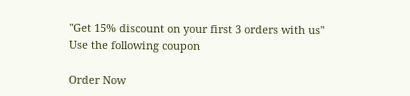"Get 15% discount on your first 3 orders with us"
Use the following coupon

Order Now